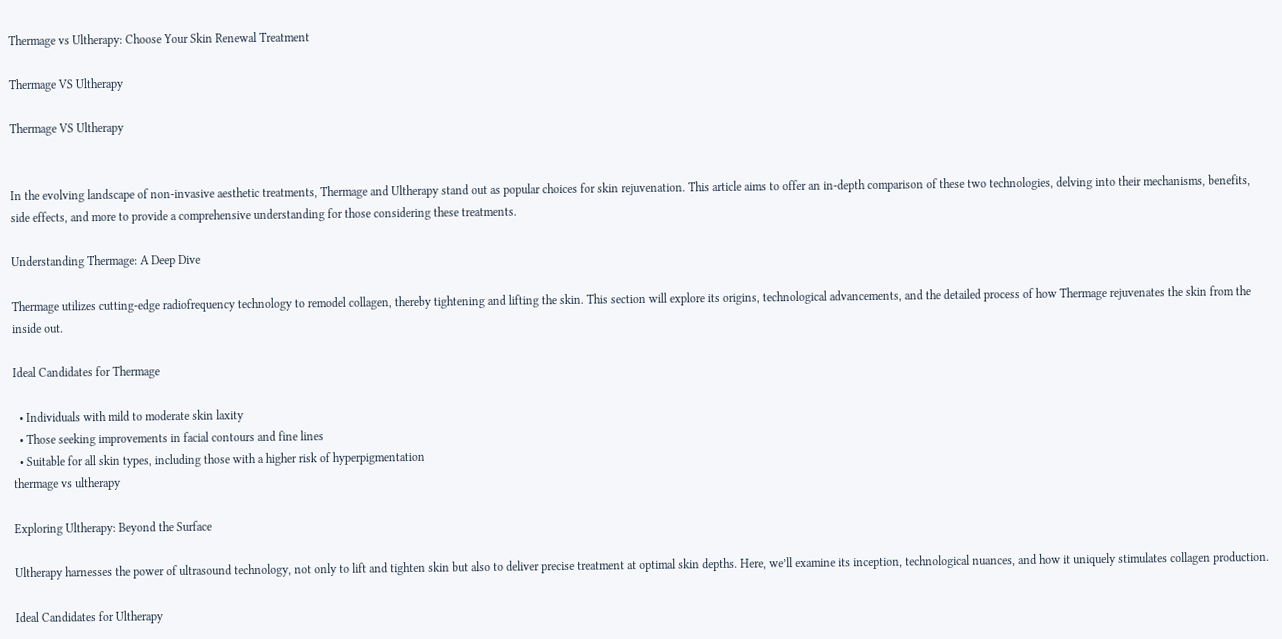Thermage vs Ultherapy: Choose Your Skin Renewal Treatment

Thermage VS Ultherapy

Thermage VS Ultherapy


In the evolving landscape of non-invasive aesthetic treatments, Thermage and Ultherapy stand out as popular choices for skin rejuvenation. This article aims to offer an in-depth comparison of these two technologies, delving into their mechanisms, benefits, side effects, and more to provide a comprehensive understanding for those considering these treatments.

Understanding Thermage: A Deep Dive

Thermage utilizes cutting-edge radiofrequency technology to remodel collagen, thereby tightening and lifting the skin. This section will explore its origins, technological advancements, and the detailed process of how Thermage rejuvenates the skin from the inside out.

Ideal Candidates for Thermage

  • Individuals with mild to moderate skin laxity
  • Those seeking improvements in facial contours and fine lines
  • Suitable for all skin types, including those with a higher risk of hyperpigmentation
thermage vs ultherapy

Exploring Ultherapy: Beyond the Surface

Ultherapy harnesses the power of ultrasound technology, not only to lift and tighten skin but also to deliver precise treatment at optimal skin depths. Here, we’ll examine its inception, technological nuances, and how it uniquely stimulates collagen production.

Ideal Candidates for Ultherapy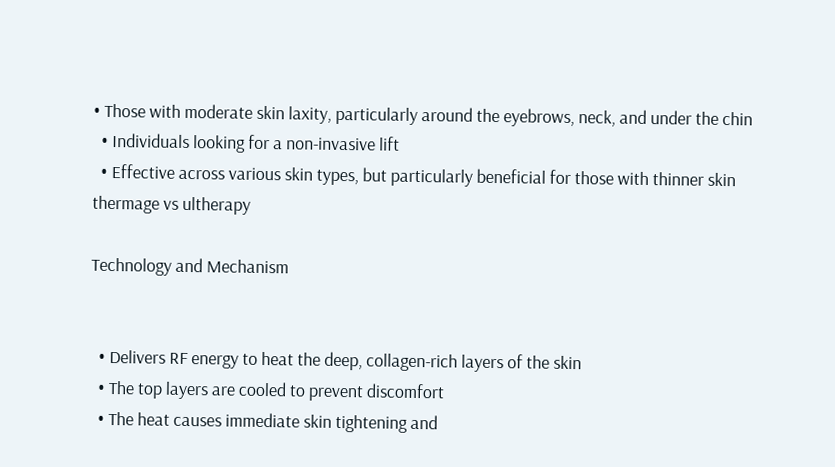• Those with moderate skin laxity, particularly around the eyebrows, neck, and under the chin
  • Individuals looking for a non-invasive lift
  • Effective across various skin types, but particularly beneficial for those with thinner skin
thermage vs ultherapy

Technology and Mechanism


  • Delivers RF energy to heat the deep, collagen-rich layers of the skin
  • The top layers are cooled to prevent discomfort
  • The heat causes immediate skin tightening and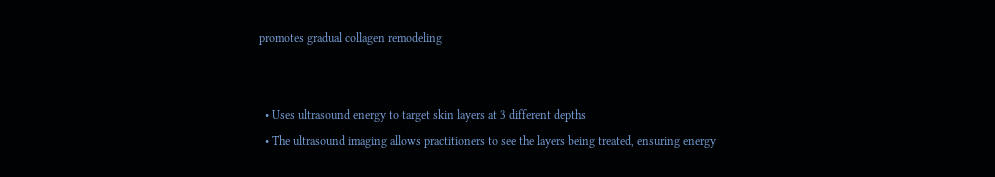promotes gradual collagen remodeling


  • Uses ultrasound energy to target skin layers at 3 different depths
  • The ultrasound imaging allows practitioners to see the layers being treated, ensuring energy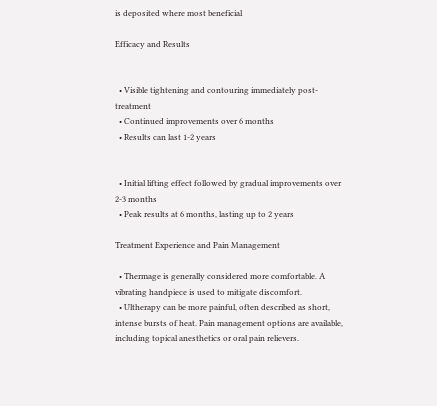is deposited where most beneficial

Efficacy and Results


  • Visible tightening and contouring immediately post-treatment
  • Continued improvements over 6 months
  • Results can last 1-2 years


  • Initial lifting effect followed by gradual improvements over 2-3 months
  • Peak results at 6 months, lasting up to 2 years

Treatment Experience and Pain Management

  • Thermage is generally considered more comfortable. A vibrating handpiece is used to mitigate discomfort.
  • Ultherapy can be more painful, often described as short, intense bursts of heat. Pain management options are available, including topical anesthetics or oral pain relievers.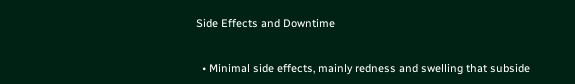Side Effects and Downtime


  • Minimal side effects, mainly redness and swelling that subside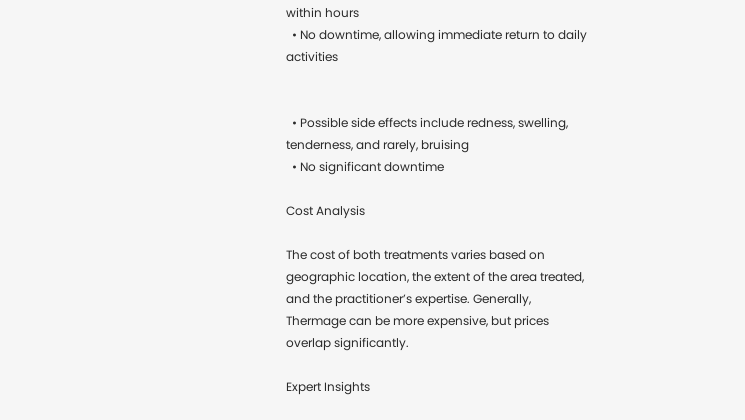within hours
  • No downtime, allowing immediate return to daily activities


  • Possible side effects include redness, swelling, tenderness, and rarely, bruising
  • No significant downtime

Cost Analysis

The cost of both treatments varies based on geographic location, the extent of the area treated, and the practitioner’s expertise. Generally, Thermage can be more expensive, but prices overlap significantly.

Expert Insights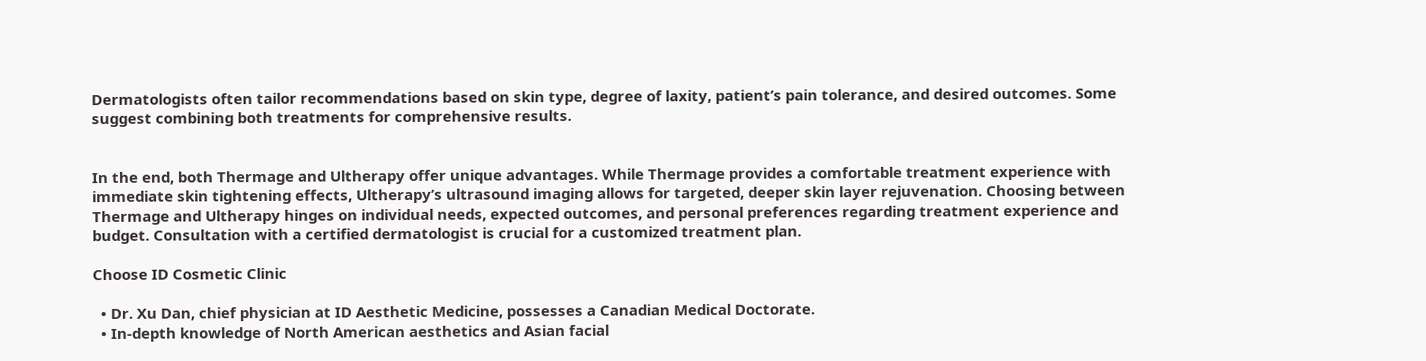Dermatologists often tailor recommendations based on skin type, degree of laxity, patient’s pain tolerance, and desired outcomes. Some suggest combining both treatments for comprehensive results.


In the end, both Thermage and Ultherapy offer unique advantages. While Thermage provides a comfortable treatment experience with immediate skin tightening effects, Ultherapy’s ultrasound imaging allows for targeted, deeper skin layer rejuvenation. Choosing between Thermage and Ultherapy hinges on individual needs, expected outcomes, and personal preferences regarding treatment experience and budget. Consultation with a certified dermatologist is crucial for a customized treatment plan.

Choose ID Cosmetic Clinic

  • Dr. Xu Dan, chief physician at ID Aesthetic Medicine, possesses a Canadian Medical Doctorate.
  • In-depth knowledge of North American aesthetics and Asian facial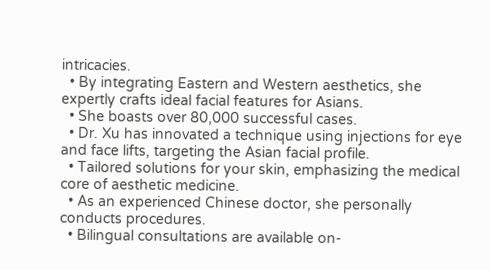intricacies.
  • By integrating Eastern and Western aesthetics, she expertly crafts ideal facial features for Asians.
  • She boasts over 80,000 successful cases.
  • Dr. Xu has innovated a technique using injections for eye and face lifts, targeting the Asian facial profile.
  • Tailored solutions for your skin, emphasizing the medical core of aesthetic medicine.
  • As an experienced Chinese doctor, she personally conducts procedures.
  • Bilingual consultations are available on-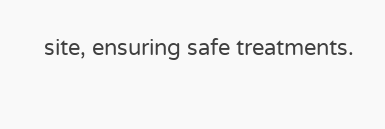site, ensuring safe treatments.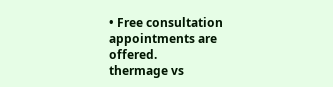• Free consultation appointments are offered.
thermage vs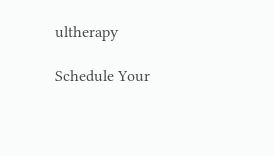ultherapy

Schedule Your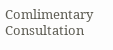Comlimentary Consultation